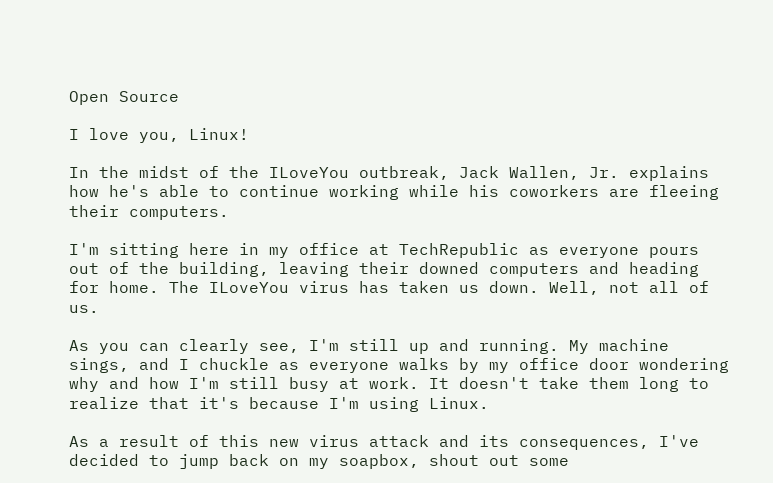Open Source

I love you, Linux!

In the midst of the ILoveYou outbreak, Jack Wallen, Jr. explains how he's able to continue working while his coworkers are fleeing their computers.

I'm sitting here in my office at TechRepublic as everyone pours out of the building, leaving their downed computers and heading for home. The ILoveYou virus has taken us down. Well, not all of us.

As you can clearly see, I'm still up and running. My machine sings, and I chuckle as everyone walks by my office door wondering why and how I'm still busy at work. It doesn't take them long to realize that it's because I'm using Linux.

As a result of this new virus attack and its consequences, I've decided to jump back on my soapbox, shout out some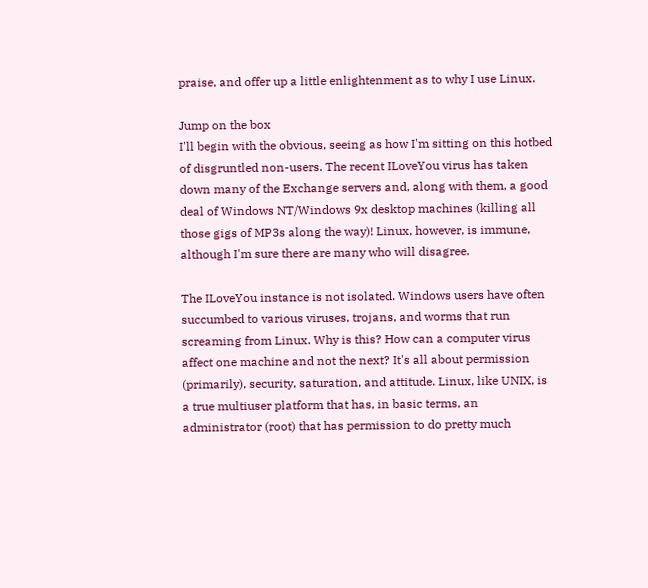praise, and offer up a little enlightenment as to why I use Linux.

Jump on the box
I'll begin with the obvious, seeing as how I'm sitting on this hotbed of disgruntled non-users. The recent ILoveYou virus has taken down many of the Exchange servers and, along with them, a good deal of Windows NT/Windows 9x desktop machines (killing all those gigs of MP3s along the way)! Linux, however, is immune, although I'm sure there are many who will disagree.

The ILoveYou instance is not isolated. Windows users have often succumbed to various viruses, trojans, and worms that run screaming from Linux. Why is this? How can a computer virus affect one machine and not the next? It's all about permission (primarily), security, saturation, and attitude. Linux, like UNIX, is a true multiuser platform that has, in basic terms, an administrator (root) that has permission to do pretty much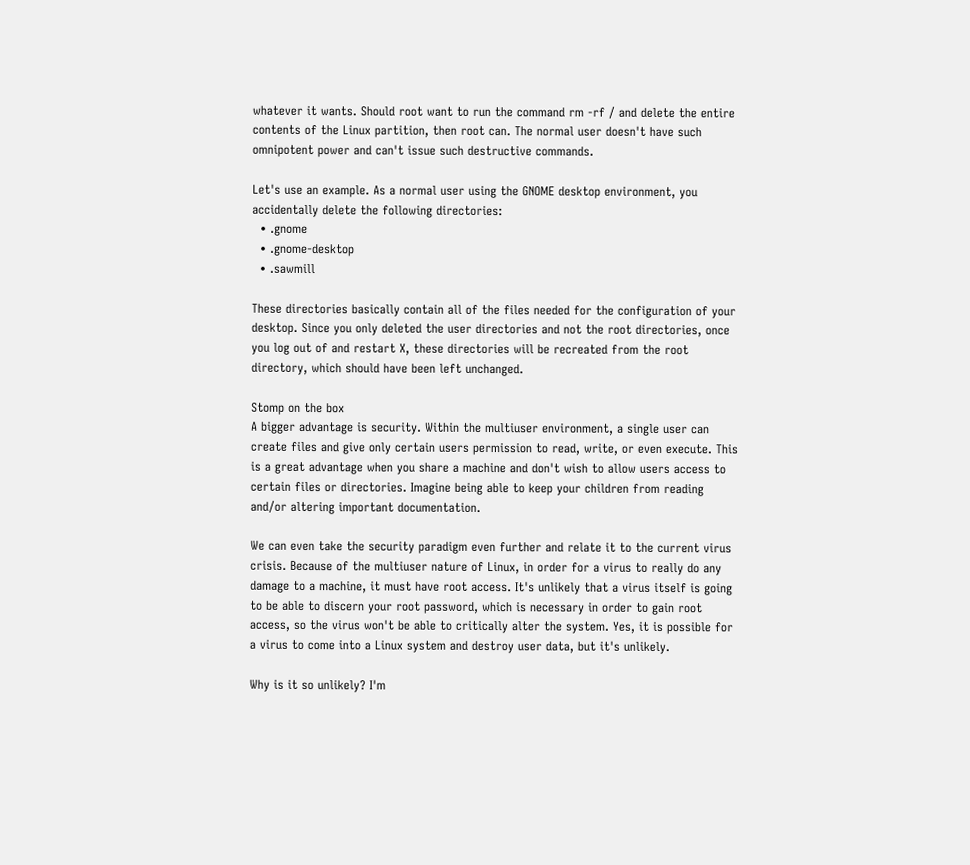whatever it wants. Should root want to run the command rm -rf / and delete the entire contents of the Linux partition, then root can. The normal user doesn't have such omnipotent power and can't issue such destructive commands.

Let's use an example. As a normal user using the GNOME desktop environment, you accidentally delete the following directories:
  • .gnome
  • .gnome-desktop
  • .sawmill

These directories basically contain all of the files needed for the configuration of your desktop. Since you only deleted the user directories and not the root directories, once you log out of and restart X, these directories will be recreated from the root directory, which should have been left unchanged.

Stomp on the box
A bigger advantage is security. Within the multiuser environment, a single user can create files and give only certain users permission to read, write, or even execute. This is a great advantage when you share a machine and don't wish to allow users access to certain files or directories. Imagine being able to keep your children from reading and/or altering important documentation.

We can even take the security paradigm even further and relate it to the current virus crisis. Because of the multiuser nature of Linux, in order for a virus to really do any damage to a machine, it must have root access. It's unlikely that a virus itself is going to be able to discern your root password, which is necessary in order to gain root access, so the virus won't be able to critically alter the system. Yes, it is possible for a virus to come into a Linux system and destroy user data, but it's unlikely.

Why is it so unlikely? I'm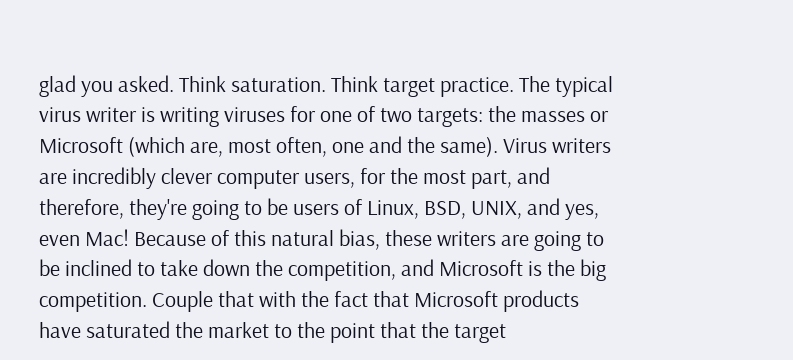glad you asked. Think saturation. Think target practice. The typical virus writer is writing viruses for one of two targets: the masses or Microsoft (which are, most often, one and the same). Virus writers are incredibly clever computer users, for the most part, and therefore, they're going to be users of Linux, BSD, UNIX, and yes, even Mac! Because of this natural bias, these writers are going to be inclined to take down the competition, and Microsoft is the big competition. Couple that with the fact that Microsoft products have saturated the market to the point that the target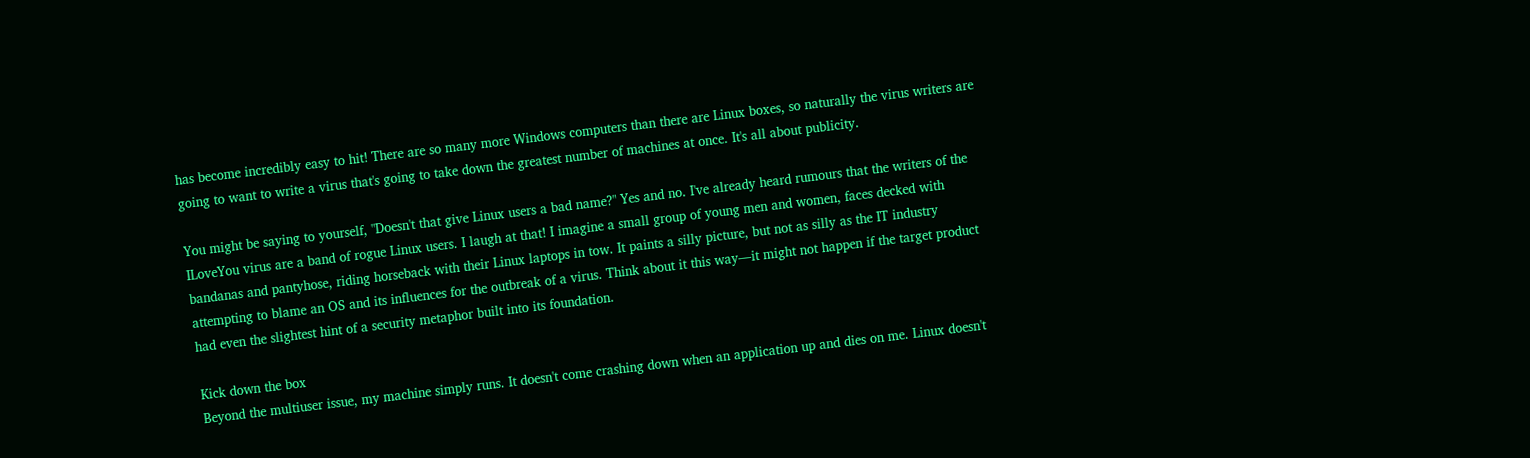has become incredibly easy to hit! There are so many more Windows computers than there are Linux boxes, so naturally the virus writers are going to want to write a virus that's going to take down the greatest number of machines at once. It's all about publicity.

You might be saying to yourself, "Doesn't that give Linux users a bad name?" Yes and no. I've already heard rumours that the writers of the ILoveYou virus are a band of rogue Linux users. I laugh at that! I imagine a small group of young men and women, faces decked with bandanas and pantyhose, riding horseback with their Linux laptops in tow. It paints a silly picture, but not as silly as the IT industry attempting to blame an OS and its influences for the outbreak of a virus. Think about it this way—it might not happen if the target product had even the slightest hint of a security metaphor built into its foundation.

Kick down the box
Beyond the multiuser issue, my machine simply runs. It doesn't come crashing down when an application up and dies on me. Linux doesn't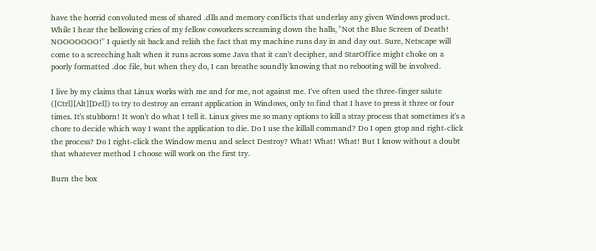have the horrid convoluted mess of shared .dlls and memory conflicts that underlay any given Windows product. While I hear the bellowing cries of my fellow coworkers screaming down the halls, "Not the Blue Screen of Death! NOOOOOOO!" I quietly sit back and relish the fact that my machine runs day in and day out. Sure, Netscape will come to a screeching halt when it runs across some Java that it can't decipher, and StarOffice might choke on a poorly formatted .doc file, but when they do, I can breathe soundly knowing that no rebooting will be involved.

I live by my claims that Linux works with me and for me, not against me. I've often used the three-finger salute ([Ctrl][Alt][Del]) to try to destroy an errant application in Windows, only to find that I have to press it three or four times. It's stubborn! It won't do what I tell it. Linux gives me so many options to kill a stray process that sometimes it's a chore to decide which way I want the application to die. Do I use the killall command? Do I open gtop and right-click the process? Do I right-click the Window menu and select Destroy? What! What! What! But I know without a doubt that whatever method I choose will work on the first try.

Burn the box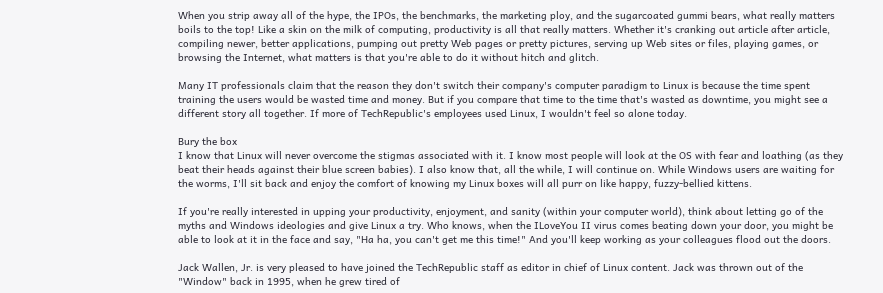When you strip away all of the hype, the IPOs, the benchmarks, the marketing ploy, and the sugarcoated gummi bears, what really matters boils to the top! Like a skin on the milk of computing, productivity is all that really matters. Whether it's cranking out article after article, compiling newer, better applications, pumping out pretty Web pages or pretty pictures, serving up Web sites or files, playing games, or browsing the Internet, what matters is that you're able to do it without hitch and glitch.

Many IT professionals claim that the reason they don't switch their company's computer paradigm to Linux is because the time spent training the users would be wasted time and money. But if you compare that time to the time that's wasted as downtime, you might see a different story all together. If more of TechRepublic's employees used Linux, I wouldn't feel so alone today.

Bury the box
I know that Linux will never overcome the stigmas associated with it. I know most people will look at the OS with fear and loathing (as they beat their heads against their blue screen babies). I also know that, all the while, I will continue on. While Windows users are waiting for the worms, I'll sit back and enjoy the comfort of knowing my Linux boxes will all purr on like happy, fuzzy-bellied kittens.

If you're really interested in upping your productivity, enjoyment, and sanity (within your computer world), think about letting go of the myths and Windows ideologies and give Linux a try. Who knows, when the ILoveYou II virus comes beating down your door, you might be able to look at it in the face and say, "Ha ha, you can't get me this time!" And you'll keep working as your colleagues flood out the doors.

Jack Wallen, Jr. is very pleased to have joined the TechRepublic staff as editor in chief of Linux content. Jack was thrown out of the "Window" back in 1995, when he grew tired of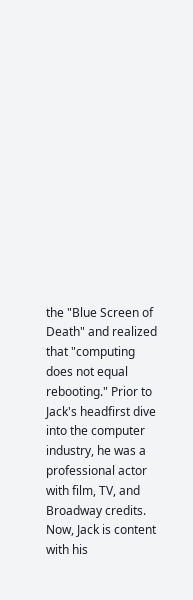the "Blue Screen of Death" and realized that "computing does not equal rebooting." Prior to Jack's headfirst dive into the computer industry, he was a professional actor with film, TV, and Broadway credits. Now, Jack is content with his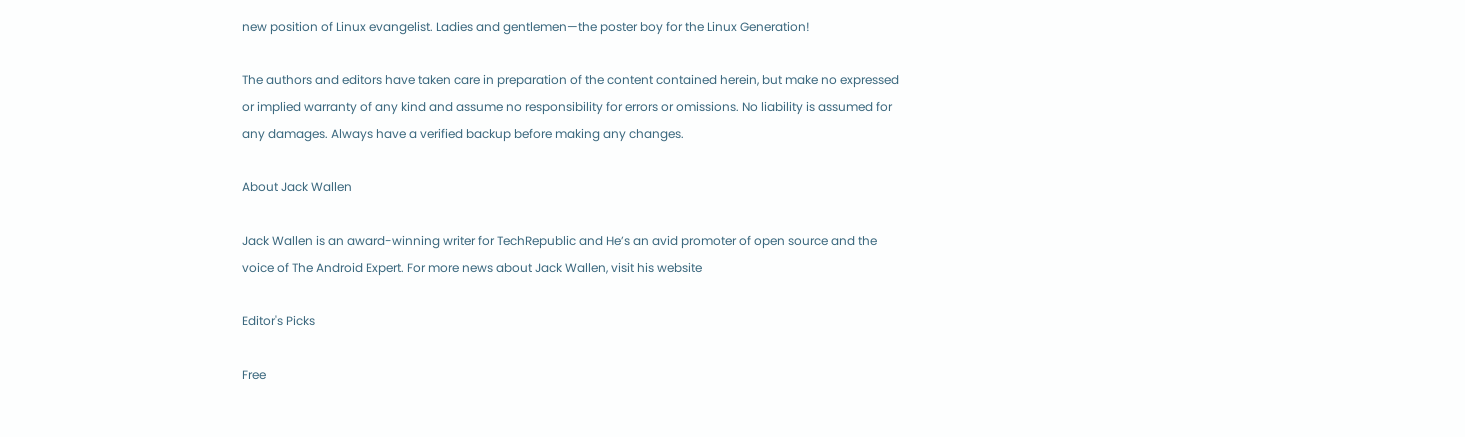new position of Linux evangelist. Ladies and gentlemen—the poster boy for the Linux Generation!

The authors and editors have taken care in preparation of the content contained herein, but make no expressed or implied warranty of any kind and assume no responsibility for errors or omissions. No liability is assumed for any damages. Always have a verified backup before making any changes.

About Jack Wallen

Jack Wallen is an award-winning writer for TechRepublic and He’s an avid promoter of open source and the voice of The Android Expert. For more news about Jack Wallen, visit his website

Editor's Picks

Free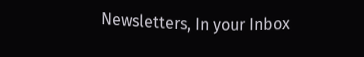Newsletters, In your Inbox